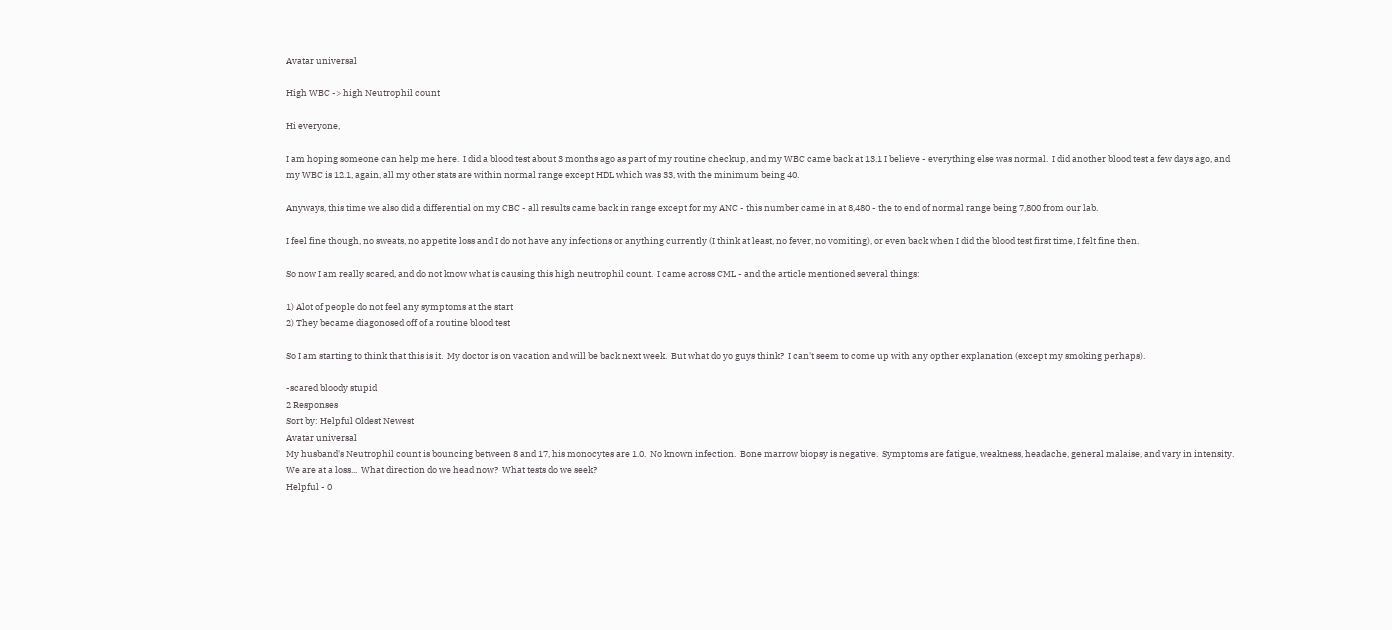Avatar universal

High WBC -> high Neutrophil count

Hi everyone,

I am hoping someone can help me here.  I did a blood test about 3 months ago as part of my routine checkup, and my WBC came back at 13.1 I believe - everything else was normal.  I did another blood test a few days ago, and my WBC is 12.1, again, all my other stats are within normal range except HDL which was 33, with the minimum being 40.

Anyways, this time we also did a differential on my CBC - all results came back in range except for my ANC - this number came in at 8,480 - the to end of normal range being 7,800 from our lab.

I feel fine though, no sweats, no appetite loss and I do not have any infections or anything currently (I think at least, no fever, no vomiting), or even back when I did the blood test first time, I felt fine then.

So now I am really scared, and do not know what is causing this high neutrophil count.  I came across CML - and the article mentioned several things:

1) Alot of people do not feel any symptoms at the start
2) They became diagonosed off of a routine blood test

So I am starting to think that this is it.  My doctor is on vacation and will be back next week.  But what do yo guys think?  I can't seem to come up with any opther explanation (except my smoking perhaps).

-scared bloody stupid
2 Responses
Sort by: Helpful Oldest Newest
Avatar universal
My husband's Neutrophil count is bouncing between 8 and 17, his monocytes are 1.0.  No known infection.  Bone marrow biopsy is negative.  Symptoms are fatigue, weakness, headache, general malaise, and vary in intensity.  We are at a loss...  What direction do we head now?  What tests do we seek?
Helpful - 0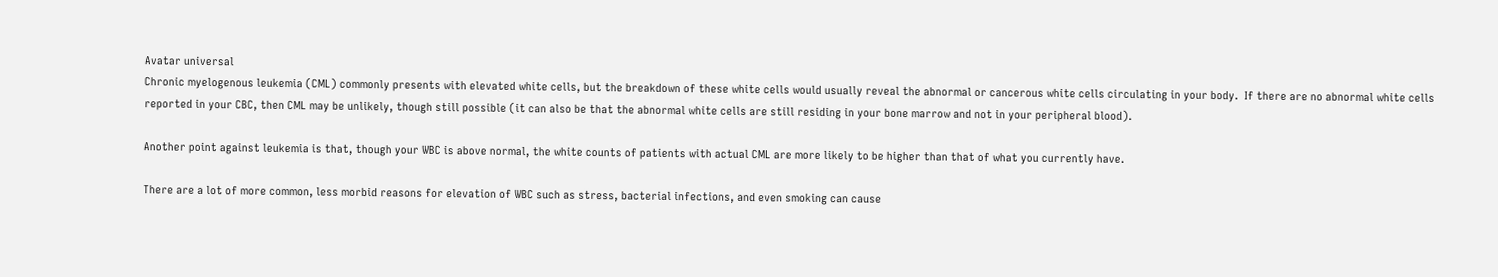Avatar universal
Chronic myelogenous leukemia (CML) commonly presents with elevated white cells, but the breakdown of these white cells would usually reveal the abnormal or cancerous white cells circulating in your body.  If there are no abnormal white cells reported in your CBC, then CML may be unlikely, though still possible (it can also be that the abnormal white cells are still residing in your bone marrow and not in your peripheral blood).

Another point against leukemia is that, though your WBC is above normal, the white counts of patients with actual CML are more likely to be higher than that of what you currently have.

There are a lot of more common, less morbid reasons for elevation of WBC such as stress, bacterial infections, and even smoking can cause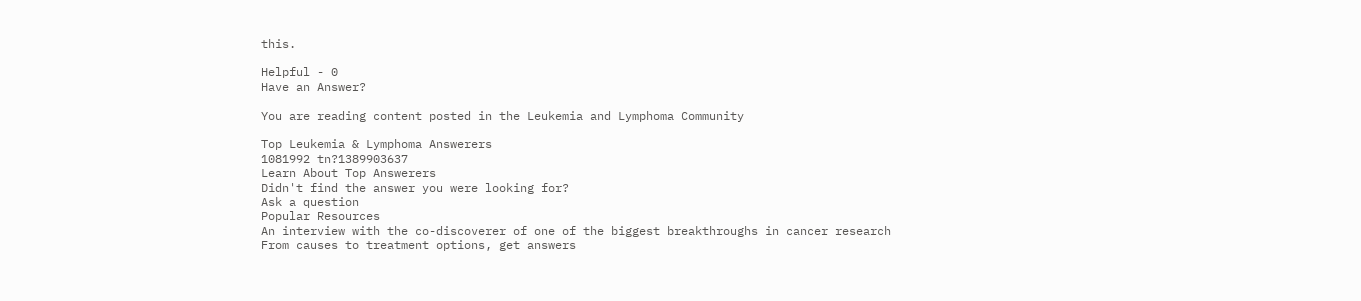this.

Helpful - 0
Have an Answer?

You are reading content posted in the Leukemia and Lymphoma Community

Top Leukemia & Lymphoma Answerers
1081992 tn?1389903637
Learn About Top Answerers
Didn't find the answer you were looking for?
Ask a question
Popular Resources
An interview with the co-discoverer of one of the biggest breakthroughs in cancer research
From causes to treatment options, get answers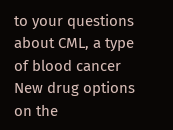to your questions about CML, a type of blood cancer
New drug options on the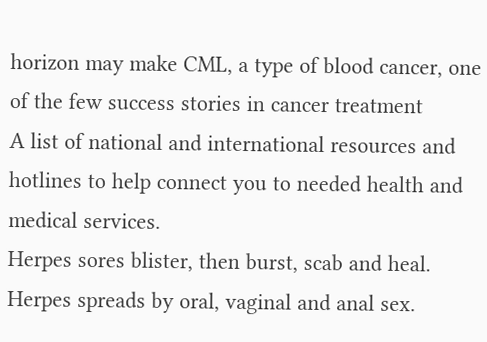horizon may make CML, a type of blood cancer, one of the few success stories in cancer treatment
A list of national and international resources and hotlines to help connect you to needed health and medical services.
Herpes sores blister, then burst, scab and heal.
Herpes spreads by oral, vaginal and anal sex.